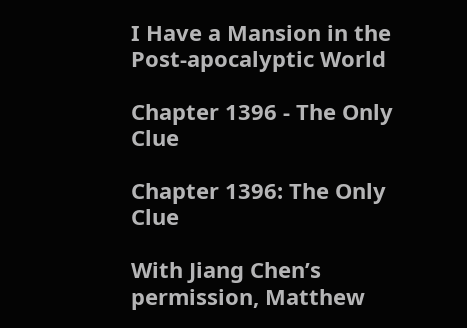I Have a Mansion in the Post-apocalyptic World

Chapter 1396 - The Only Clue

Chapter 1396: The Only Clue

With Jiang Chen’s permission, Matthew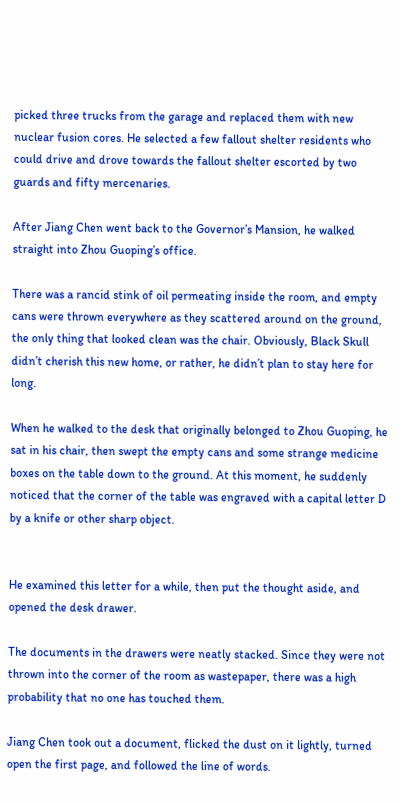picked three trucks from the garage and replaced them with new nuclear fusion cores. He selected a few fallout shelter residents who could drive and drove towards the fallout shelter escorted by two guards and fifty mercenaries.

After Jiang Chen went back to the Governor’s Mansion, he walked straight into Zhou Guoping’s office.

There was a rancid stink of oil permeating inside the room, and empty cans were thrown everywhere as they scattered around on the ground, the only thing that looked clean was the chair. Obviously, Black Skull didn’t cherish this new home, or rather, he didn’t plan to stay here for long.

When he walked to the desk that originally belonged to Zhou Guoping, he sat in his chair, then swept the empty cans and some strange medicine boxes on the table down to the ground. At this moment, he suddenly noticed that the corner of the table was engraved with a capital letter D by a knife or other sharp object.


He examined this letter for a while, then put the thought aside, and opened the desk drawer.

The documents in the drawers were neatly stacked. Since they were not thrown into the corner of the room as wastepaper, there was a high probability that no one has touched them.

Jiang Chen took out a document, flicked the dust on it lightly, turned open the first page, and followed the line of words.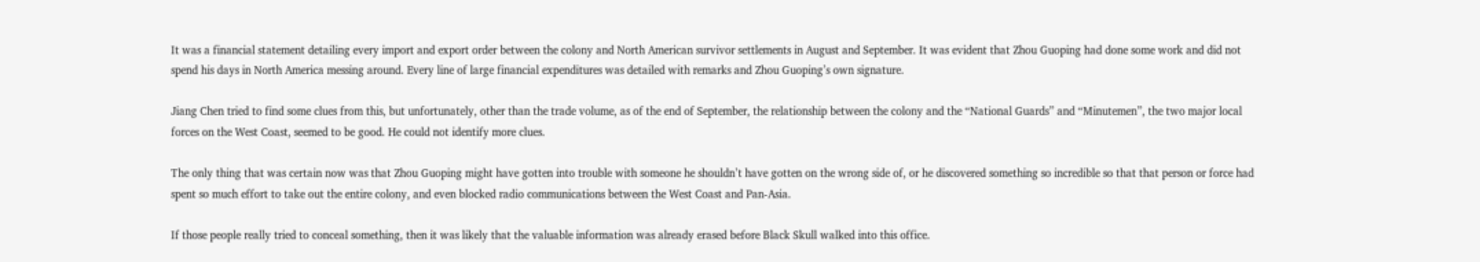It was a financial statement detailing every import and export order between the colony and North American survivor settlements in August and September. It was evident that Zhou Guoping had done some work and did not spend his days in North America messing around. Every line of large financial expenditures was detailed with remarks and Zhou Guoping’s own signature.

Jiang Chen tried to find some clues from this, but unfortunately, other than the trade volume, as of the end of September, the relationship between the colony and the “National Guards” and “Minutemen”, the two major local forces on the West Coast, seemed to be good. He could not identify more clues.

The only thing that was certain now was that Zhou Guoping might have gotten into trouble with someone he shouldn’t have gotten on the wrong side of, or he discovered something so incredible so that that person or force had spent so much effort to take out the entire colony, and even blocked radio communications between the West Coast and Pan-Asia.

If those people really tried to conceal something, then it was likely that the valuable information was already erased before Black Skull walked into this office.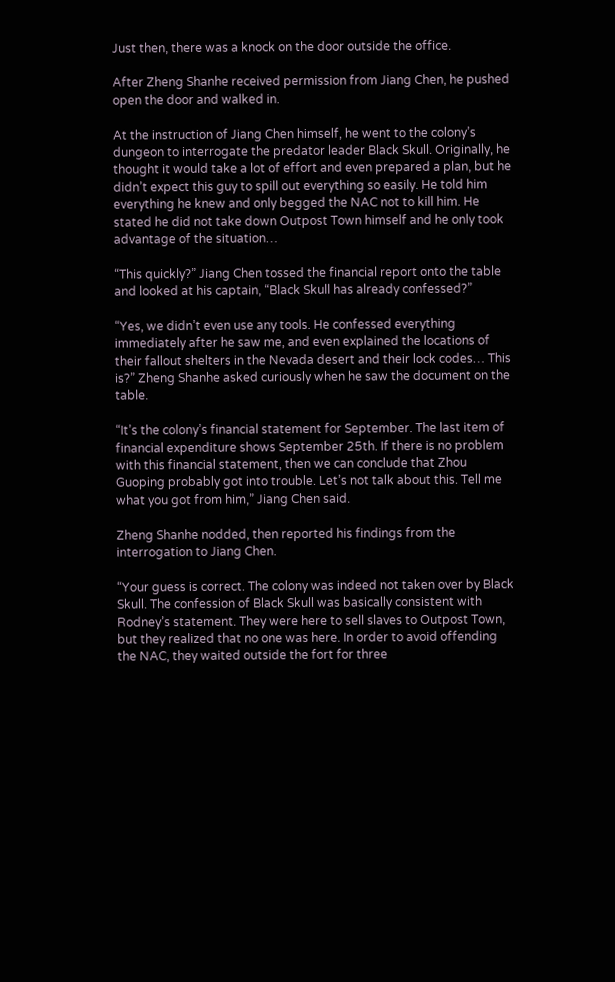Just then, there was a knock on the door outside the office.

After Zheng Shanhe received permission from Jiang Chen, he pushed open the door and walked in.

At the instruction of Jiang Chen himself, he went to the colony’s dungeon to interrogate the predator leader Black Skull. Originally, he thought it would take a lot of effort and even prepared a plan, but he didn’t expect this guy to spill out everything so easily. He told him everything he knew and only begged the NAC not to kill him. He stated he did not take down Outpost Town himself and he only took advantage of the situation…

“This quickly?” Jiang Chen tossed the financial report onto the table and looked at his captain, “Black Skull has already confessed?”

“Yes, we didn’t even use any tools. He confessed everything immediately after he saw me, and even explained the locations of their fallout shelters in the Nevada desert and their lock codes… This is?” Zheng Shanhe asked curiously when he saw the document on the table.

“It’s the colony’s financial statement for September. The last item of financial expenditure shows September 25th. If there is no problem with this financial statement, then we can conclude that Zhou Guoping probably got into trouble. Let’s not talk about this. Tell me what you got from him,” Jiang Chen said.

Zheng Shanhe nodded, then reported his findings from the interrogation to Jiang Chen.

“Your guess is correct. The colony was indeed not taken over by Black Skull. The confession of Black Skull was basically consistent with Rodney’s statement. They were here to sell slaves to Outpost Town, but they realized that no one was here. In order to avoid offending the NAC, they waited outside the fort for three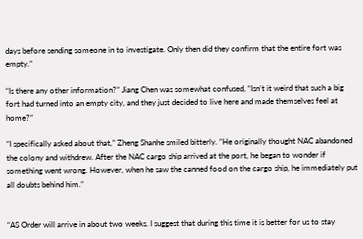days before sending someone in to investigate. Only then did they confirm that the entire fort was empty.”

“Is there any other information?” Jiang Chen was somewhat confused, “Isn’t it weird that such a big fort had turned into an empty city, and they just decided to live here and made themselves feel at home?”

“I specifically asked about that,” Zheng Shanhe smiled bitterly. “He originally thought NAC abandoned the colony and withdrew. After the NAC cargo ship arrived at the port, he began to wonder if something went wrong. However, when he saw the canned food on the cargo ship, he immediately put all doubts behind him.”


“AS Order will arrive in about two weeks. I suggest that during this time it is better for us to stay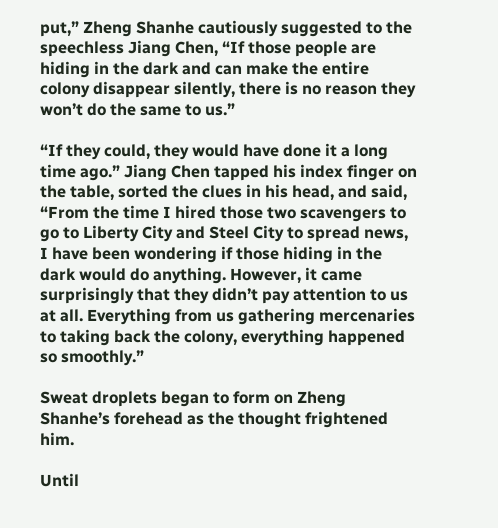put,” Zheng Shanhe cautiously suggested to the speechless Jiang Chen, “If those people are hiding in the dark and can make the entire colony disappear silently, there is no reason they won’t do the same to us.”

“If they could, they would have done it a long time ago.” Jiang Chen tapped his index finger on the table, sorted the clues in his head, and said, “From the time I hired those two scavengers to go to Liberty City and Steel City to spread news, I have been wondering if those hiding in the dark would do anything. However, it came surprisingly that they didn’t pay attention to us at all. Everything from us gathering mercenaries to taking back the colony, everything happened so smoothly.”

Sweat droplets began to form on Zheng Shanhe’s forehead as the thought frightened him.

Until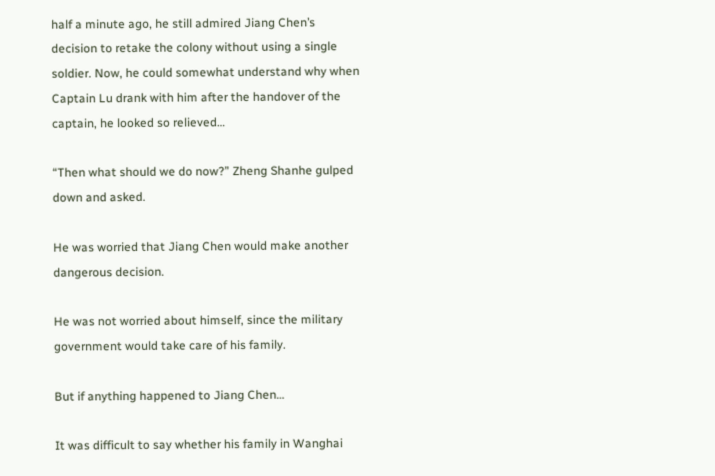half a minute ago, he still admired Jiang Chen’s decision to retake the colony without using a single soldier. Now, he could somewhat understand why when Captain Lu drank with him after the handover of the captain, he looked so relieved…

“Then what should we do now?” Zheng Shanhe gulped down and asked.

He was worried that Jiang Chen would make another dangerous decision.

He was not worried about himself, since the military government would take care of his family.

But if anything happened to Jiang Chen…

It was difficult to say whether his family in Wanghai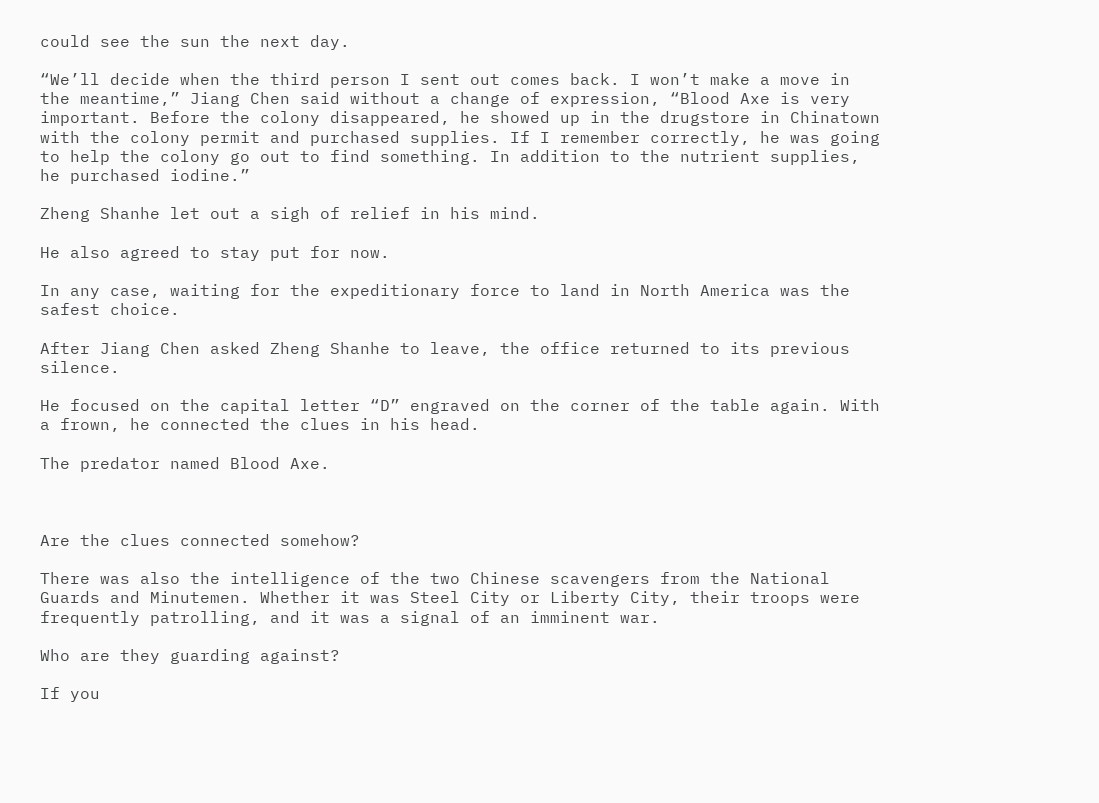could see the sun the next day.

“We’ll decide when the third person I sent out comes back. I won’t make a move in the meantime,” Jiang Chen said without a change of expression, “Blood Axe is very important. Before the colony disappeared, he showed up in the drugstore in Chinatown with the colony permit and purchased supplies. If I remember correctly, he was going to help the colony go out to find something. In addition to the nutrient supplies, he purchased iodine.”

Zheng Shanhe let out a sigh of relief in his mind.

He also agreed to stay put for now.

In any case, waiting for the expeditionary force to land in North America was the safest choice.

After Jiang Chen asked Zheng Shanhe to leave, the office returned to its previous silence.

He focused on the capital letter “D” engraved on the corner of the table again. With a frown, he connected the clues in his head.

The predator named Blood Axe.



Are the clues connected somehow?

There was also the intelligence of the two Chinese scavengers from the National Guards and Minutemen. Whether it was Steel City or Liberty City, their troops were frequently patrolling, and it was a signal of an imminent war.

Who are they guarding against?

If you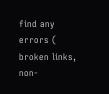find any errors ( broken links, non-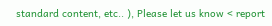standard content, etc.. ), Please let us know < report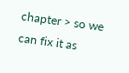chapter > so we can fix it as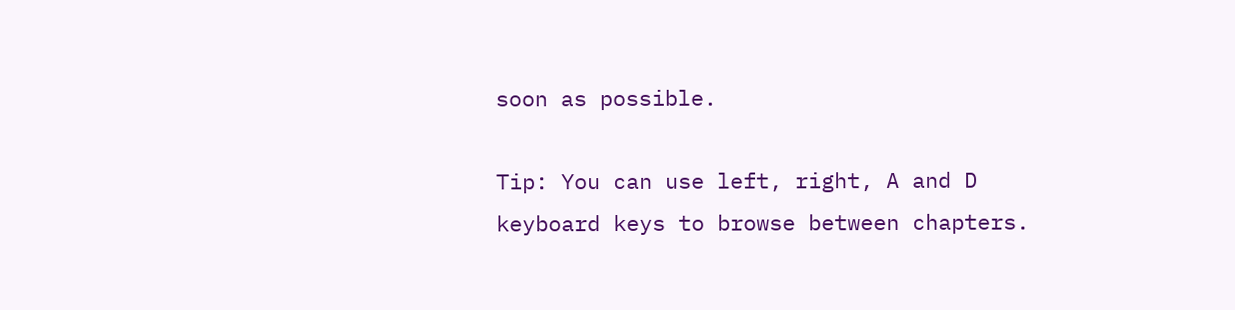soon as possible.

Tip: You can use left, right, A and D keyboard keys to browse between chapters.